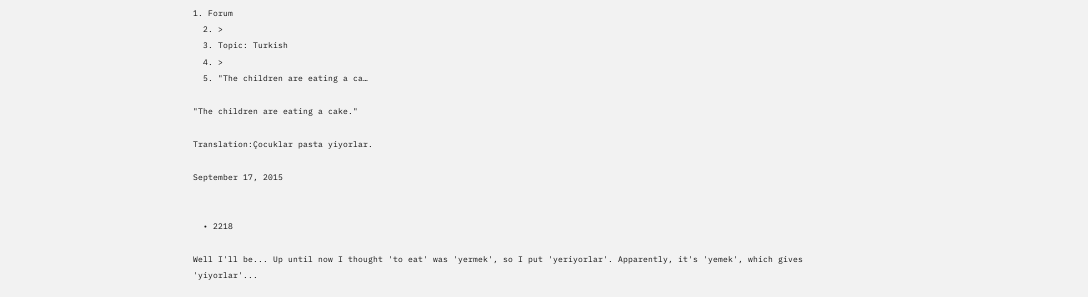1. Forum
  2. >
  3. Topic: Turkish
  4. >
  5. "The children are eating a ca…

"The children are eating a cake."

Translation:Çocuklar pasta yiyorlar.

September 17, 2015


  • 2218

Well I'll be... Up until now I thought 'to eat' was 'yermek', so I put 'yeriyorlar'. Apparently, it's 'yemek', which gives 'yiyorlar'...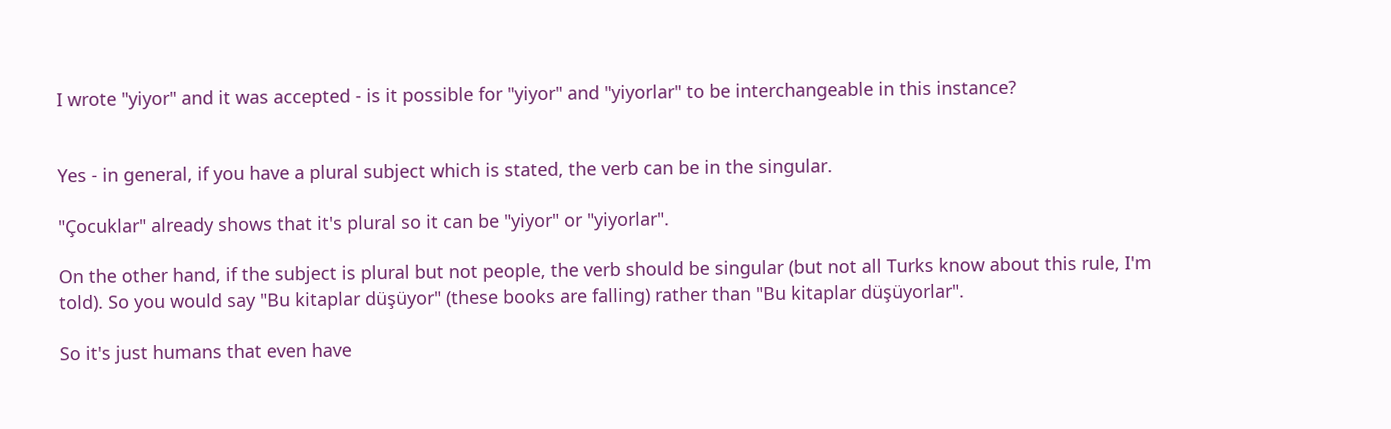I wrote "yiyor" and it was accepted - is it possible for "yiyor" and "yiyorlar" to be interchangeable in this instance?


Yes - in general, if you have a plural subject which is stated, the verb can be in the singular.

"Çocuklar" already shows that it's plural so it can be "yiyor" or "yiyorlar".

On the other hand, if the subject is plural but not people, the verb should be singular (but not all Turks know about this rule, I'm told). So you would say "Bu kitaplar düşüyor" (these books are falling) rather than "Bu kitaplar düşüyorlar".

So it's just humans that even have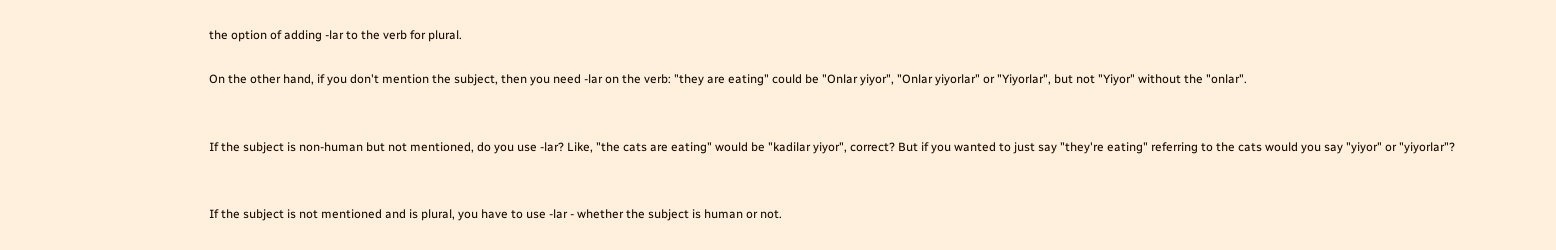the option of adding -lar to the verb for plural.

On the other hand, if you don't mention the subject, then you need -lar on the verb: "they are eating" could be "Onlar yiyor", "Onlar yiyorlar" or "Yiyorlar", but not "Yiyor" without the "onlar".


If the subject is non-human but not mentioned, do you use -lar? Like, "the cats are eating" would be "kadilar yiyor", correct? But if you wanted to just say "they're eating" referring to the cats would you say "yiyor" or "yiyorlar"?


If the subject is not mentioned and is plural, you have to use -lar - whether the subject is human or not.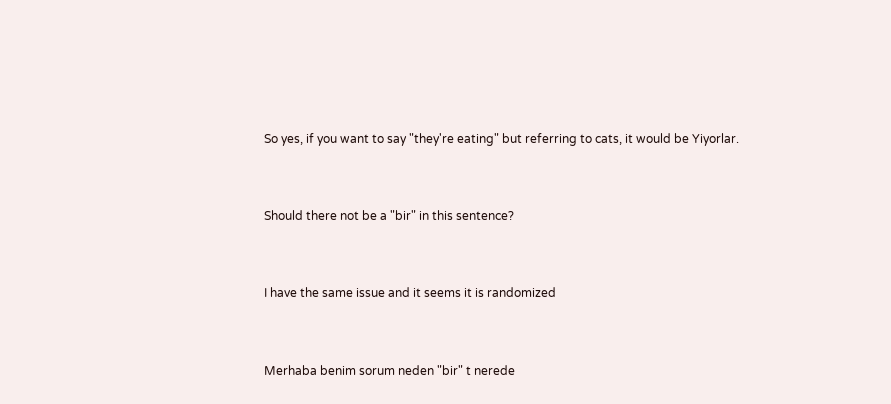So yes, if you want to say "they're eating" but referring to cats, it would be Yiyorlar.


Should there not be a "bir" in this sentence?


I have the same issue and it seems it is randomized


Merhaba benim sorum neden "bir" t nerede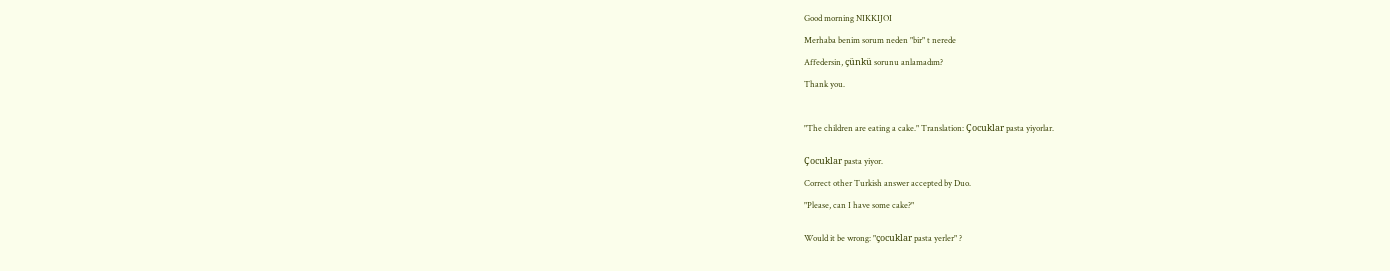Good morning NIKKIJOI

Merhaba benim sorum neden "bir" t nerede

Affedersin, çünkü sorunu anlamadım?

Thank you.



"The children are eating a cake." Translation: Çocuklar pasta yiyorlar.


Çocuklar pasta yiyor.

Correct other Turkish answer accepted by Duo.

"Please, can I have some cake?"


Would it be wrong: "çocuklar pasta yerler" ?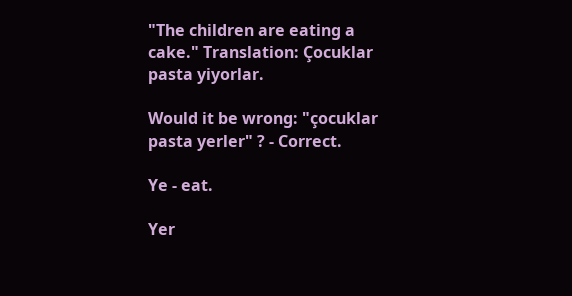"The children are eating a cake." Translation: Çocuklar pasta yiyorlar.

Would it be wrong: "çocuklar pasta yerler" ? - Correct.

Ye - eat.

Yer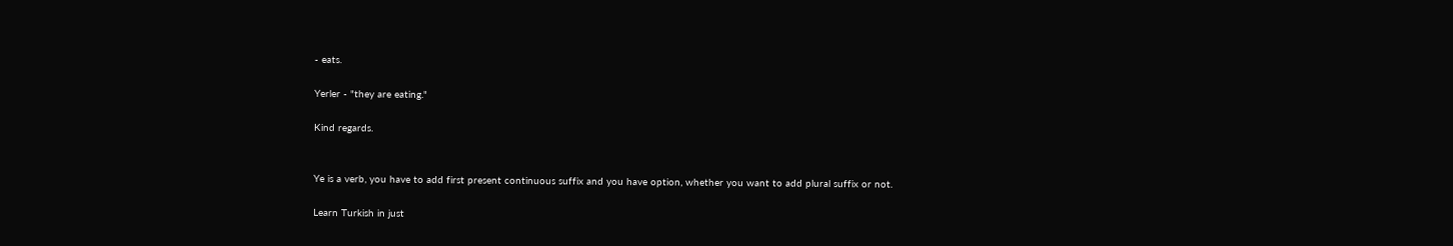- eats.

Yerler - "they are eating."

Kind regards.


Ye is a verb, you have to add first present continuous suffix and you have option, whether you want to add plural suffix or not.

Learn Turkish in just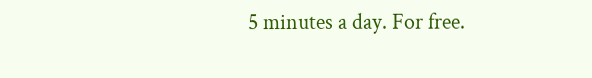5 minutes a day. For free.